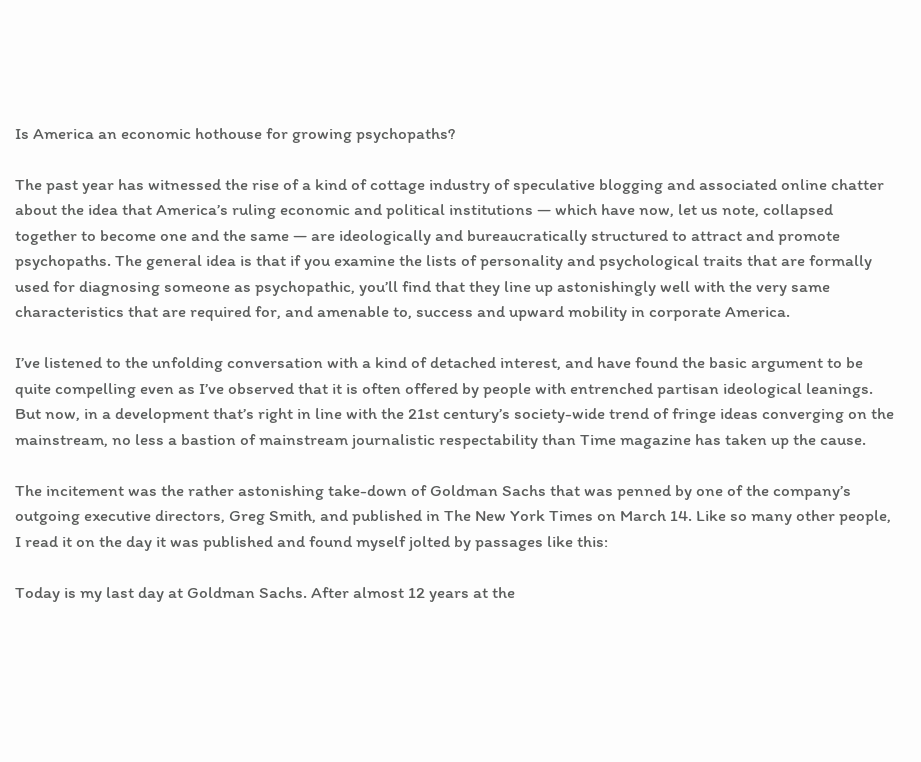Is America an economic hothouse for growing psychopaths?

The past year has witnessed the rise of a kind of cottage industry of speculative blogging and associated online chatter about the idea that America’s ruling economic and political institutions — which have now, let us note, collapsed together to become one and the same — are ideologically and bureaucratically structured to attract and promote psychopaths. The general idea is that if you examine the lists of personality and psychological traits that are formally used for diagnosing someone as psychopathic, you’ll find that they line up astonishingly well with the very same characteristics that are required for, and amenable to, success and upward mobility in corporate America.

I’ve listened to the unfolding conversation with a kind of detached interest, and have found the basic argument to be quite compelling even as I’ve observed that it is often offered by people with entrenched partisan ideological leanings. But now, in a development that’s right in line with the 21st century’s society-wide trend of fringe ideas converging on the mainstream, no less a bastion of mainstream journalistic respectability than Time magazine has taken up the cause.

The incitement was the rather astonishing take-down of Goldman Sachs that was penned by one of the company’s outgoing executive directors, Greg Smith, and published in The New York Times on March 14. Like so many other people, I read it on the day it was published and found myself jolted by passages like this:

Today is my last day at Goldman Sachs. After almost 12 years at the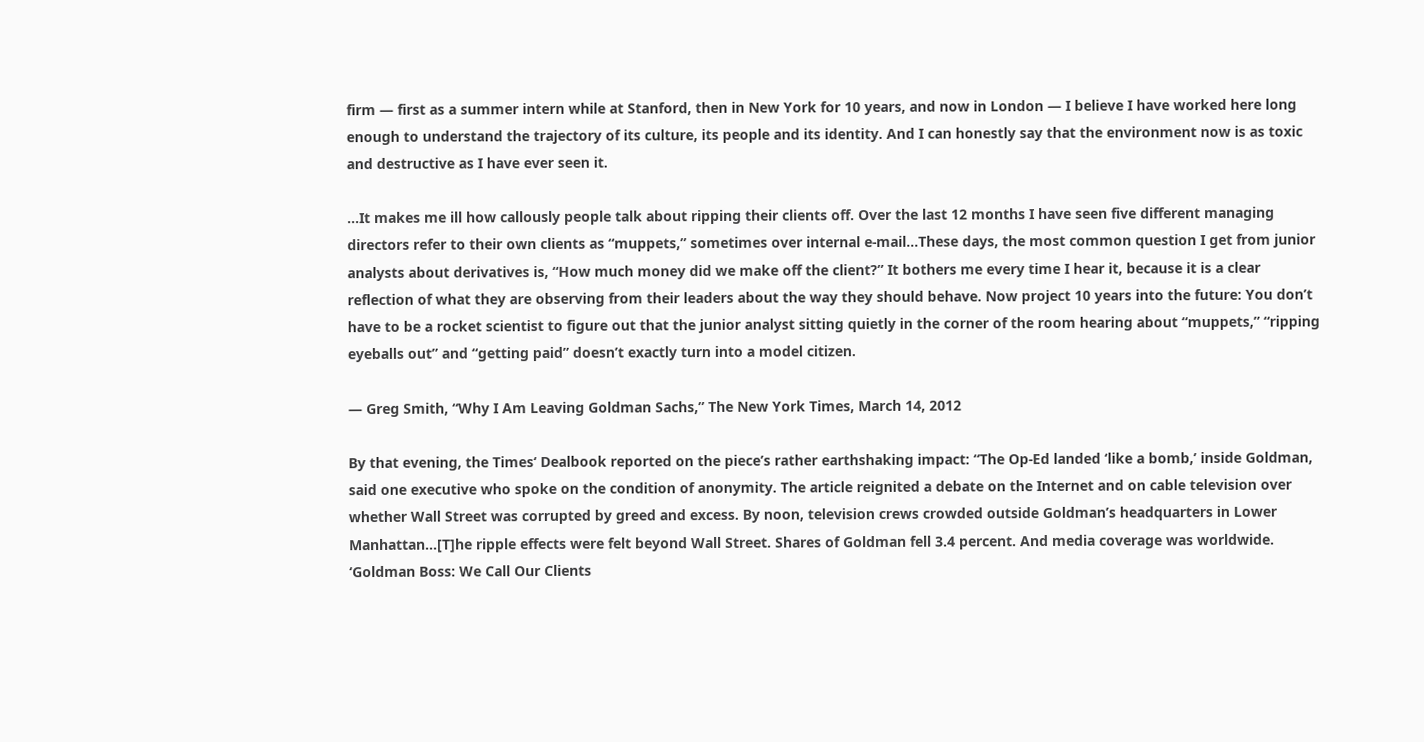firm — first as a summer intern while at Stanford, then in New York for 10 years, and now in London — I believe I have worked here long enough to understand the trajectory of its culture, its people and its identity. And I can honestly say that the environment now is as toxic and destructive as I have ever seen it.

…It makes me ill how callously people talk about ripping their clients off. Over the last 12 months I have seen five different managing directors refer to their own clients as “muppets,” sometimes over internal e-mail…These days, the most common question I get from junior analysts about derivatives is, “How much money did we make off the client?” It bothers me every time I hear it, because it is a clear reflection of what they are observing from their leaders about the way they should behave. Now project 10 years into the future: You don’t have to be a rocket scientist to figure out that the junior analyst sitting quietly in the corner of the room hearing about “muppets,” “ripping eyeballs out” and “getting paid” doesn’t exactly turn into a model citizen.

— Greg Smith, “Why I Am Leaving Goldman Sachs,” The New York Times, March 14, 2012

By that evening, the Times‘ Dealbook reported on the piece’s rather earthshaking impact: “The Op-Ed landed ‘like a bomb,’ inside Goldman, said one executive who spoke on the condition of anonymity. The article reignited a debate on the Internet and on cable television over whether Wall Street was corrupted by greed and excess. By noon, television crews crowded outside Goldman’s headquarters in Lower Manhattan…[T]he ripple effects were felt beyond Wall Street. Shares of Goldman fell 3.4 percent. And media coverage was worldwide. ‘Goldman Boss: We Call Our Clients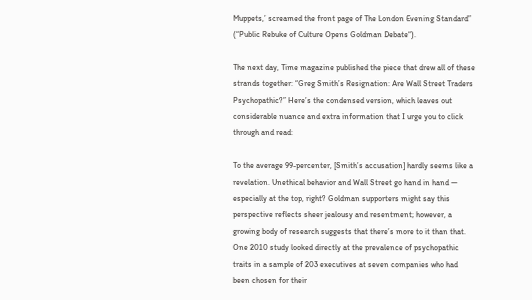Muppets,’ screamed the front page of The London Evening Standard” (“Public Rebuke of Culture Opens Goldman Debate“).

The next day, Time magazine published the piece that drew all of these strands together: “Greg Smith’s Resignation: Are Wall Street Traders Psychopathic?” Here’s the condensed version, which leaves out considerable nuance and extra information that I urge you to click through and read:

To the average 99-percenter, [Smith’s accusation] hardly seems like a revelation. Unethical behavior and Wall Street go hand in hand — especially at the top, right? Goldman supporters might say this perspective reflects sheer jealousy and resentment; however, a growing body of research suggests that there’s more to it than that. One 2010 study looked directly at the prevalence of psychopathic traits in a sample of 203 executives at seven companies who had been chosen for their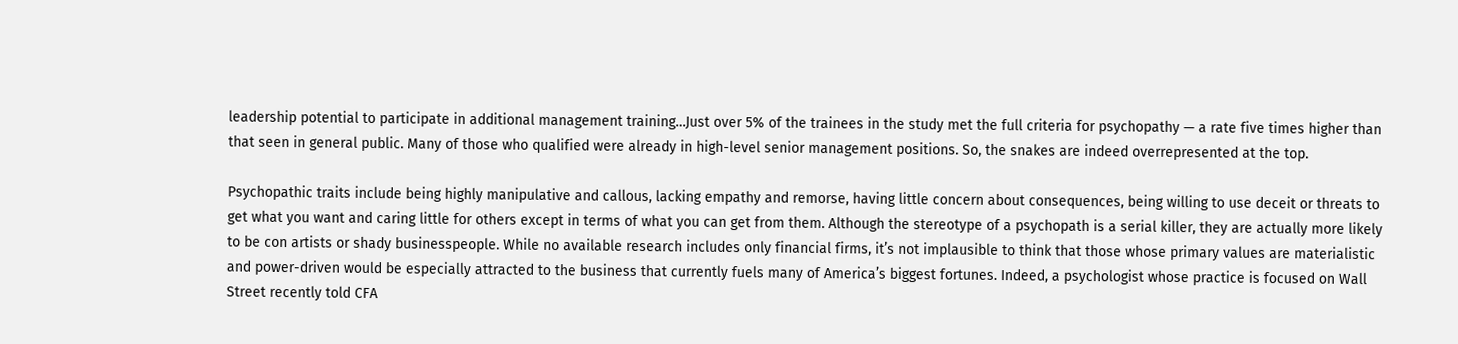leadership potential to participate in additional management training…Just over 5% of the trainees in the study met the full criteria for psychopathy — a rate five times higher than that seen in general public. Many of those who qualified were already in high-level senior management positions. So, the snakes are indeed overrepresented at the top.

Psychopathic traits include being highly manipulative and callous, lacking empathy and remorse, having little concern about consequences, being willing to use deceit or threats to get what you want and caring little for others except in terms of what you can get from them. Although the stereotype of a psychopath is a serial killer, they are actually more likely to be con artists or shady businesspeople. While no available research includes only financial firms, it’s not implausible to think that those whose primary values are materialistic and power-driven would be especially attracted to the business that currently fuels many of America’s biggest fortunes. Indeed, a psychologist whose practice is focused on Wall Street recently told CFA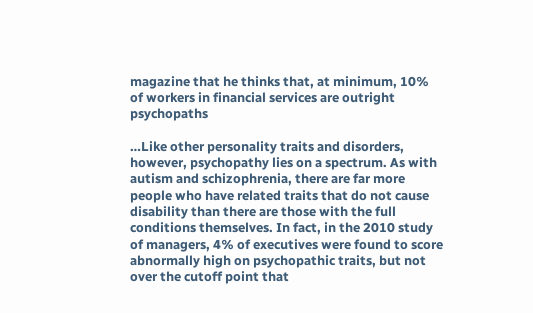magazine that he thinks that, at minimum, 10% of workers in financial services are outright psychopaths

…Like other personality traits and disorders, however, psychopathy lies on a spectrum. As with autism and schizophrenia, there are far more people who have related traits that do not cause disability than there are those with the full conditions themselves. In fact, in the 2010 study of managers, 4% of executives were found to score abnormally high on psychopathic traits, but not over the cutoff point that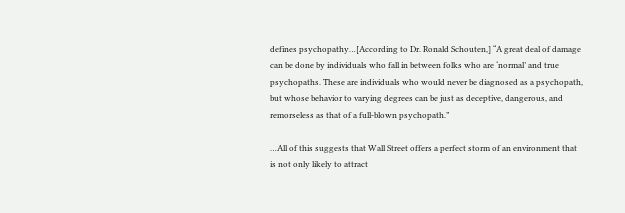defines psychopathy…[According to Dr. Ronald Schouten,] “A great deal of damage can be done by individuals who fall in between folks who are ‘normal’ and true psychopaths. These are individuals who would never be diagnosed as a psychopath, but whose behavior to varying degrees can be just as deceptive, dangerous, and remorseless as that of a full-blown psychopath.”

…All of this suggests that Wall Street offers a perfect storm of an environment that is not only likely to attract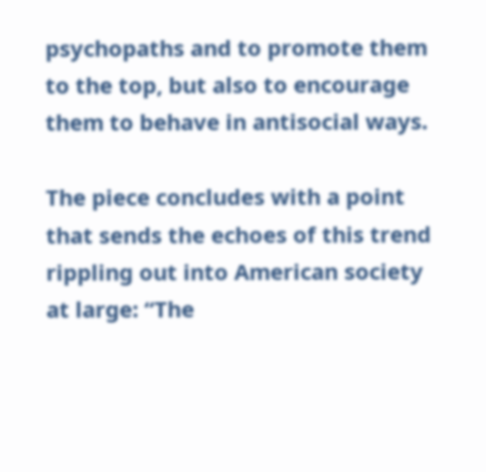psychopaths and to promote them to the top, but also to encourage them to behave in antisocial ways.

The piece concludes with a point that sends the echoes of this trend rippling out into American society at large: “The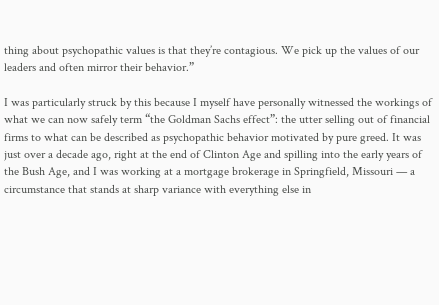thing about psychopathic values is that they’re contagious. We pick up the values of our leaders and often mirror their behavior.”

I was particularly struck by this because I myself have personally witnessed the workings of what we can now safely term “the Goldman Sachs effect”: the utter selling out of financial firms to what can be described as psychopathic behavior motivated by pure greed. It was just over a decade ago, right at the end of Clinton Age and spilling into the early years of the Bush Age, and I was working at a mortgage brokerage in Springfield, Missouri — a circumstance that stands at sharp variance with everything else in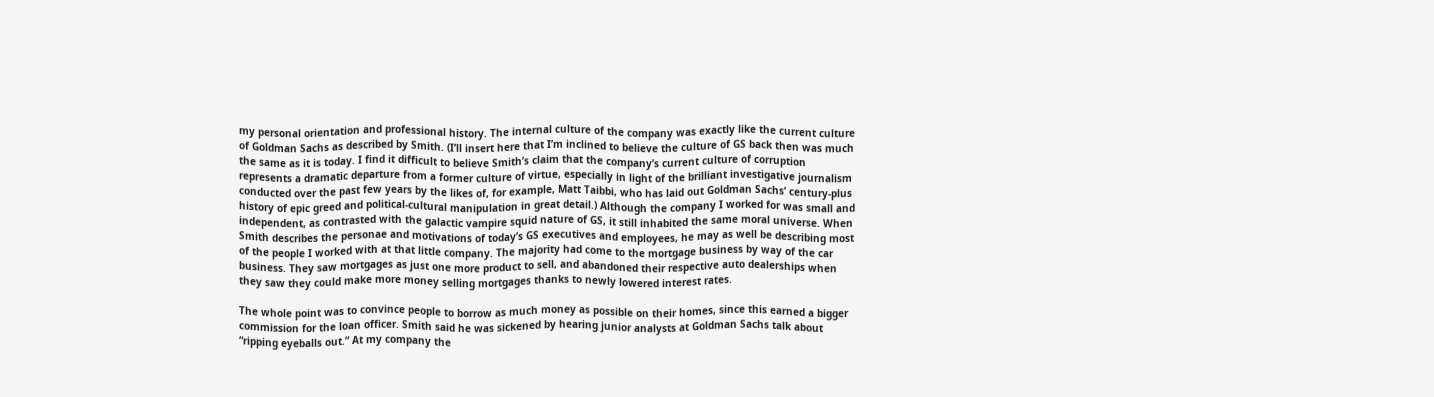my personal orientation and professional history. The internal culture of the company was exactly like the current culture of Goldman Sachs as described by Smith. (I’ll insert here that I’m inclined to believe the culture of GS back then was much the same as it is today. I find it difficult to believe Smith’s claim that the company’s current culture of corruption represents a dramatic departure from a former culture of virtue, especially in light of the brilliant investigative journalism conducted over the past few years by the likes of, for example, Matt Taibbi, who has laid out Goldman Sachs’ century-plus history of epic greed and political-cultural manipulation in great detail.) Although the company I worked for was small and independent, as contrasted with the galactic vampire squid nature of GS, it still inhabited the same moral universe. When Smith describes the personae and motivations of today’s GS executives and employees, he may as well be describing most of the people I worked with at that little company. The majority had come to the mortgage business by way of the car business. They saw mortgages as just one more product to sell, and abandoned their respective auto dealerships when they saw they could make more money selling mortgages thanks to newly lowered interest rates.

The whole point was to convince people to borrow as much money as possible on their homes, since this earned a bigger commission for the loan officer. Smith said he was sickened by hearing junior analysts at Goldman Sachs talk about “ripping eyeballs out.” At my company the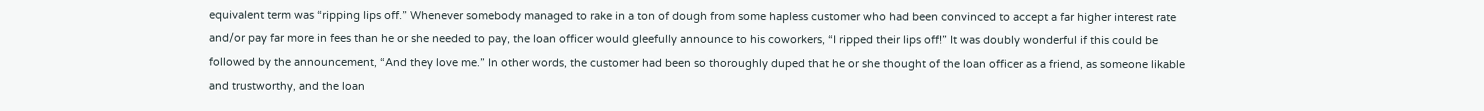equivalent term was “ripping lips off.” Whenever somebody managed to rake in a ton of dough from some hapless customer who had been convinced to accept a far higher interest rate and/or pay far more in fees than he or she needed to pay, the loan officer would gleefully announce to his coworkers, “I ripped their lips off!” It was doubly wonderful if this could be followed by the announcement, “And they love me.” In other words, the customer had been so thoroughly duped that he or she thought of the loan officer as a friend, as someone likable and trustworthy, and the loan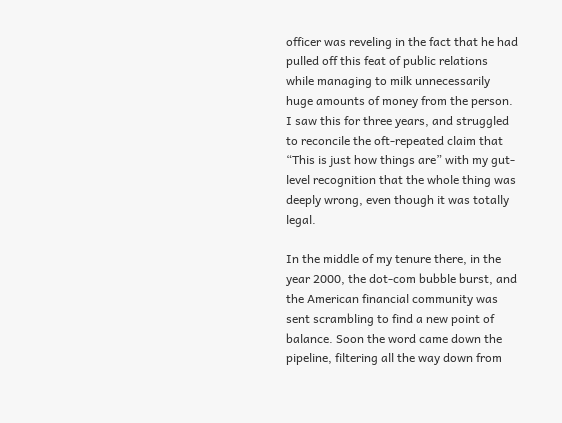officer was reveling in the fact that he had pulled off this feat of public relations while managing to milk unnecessarily huge amounts of money from the person. I saw this for three years, and struggled to reconcile the oft-repeated claim that “This is just how things are” with my gut-level recognition that the whole thing was deeply wrong, even though it was totally legal.

In the middle of my tenure there, in the year 2000, the dot-com bubble burst, and the American financial community was sent scrambling to find a new point of balance. Soon the word came down the pipeline, filtering all the way down from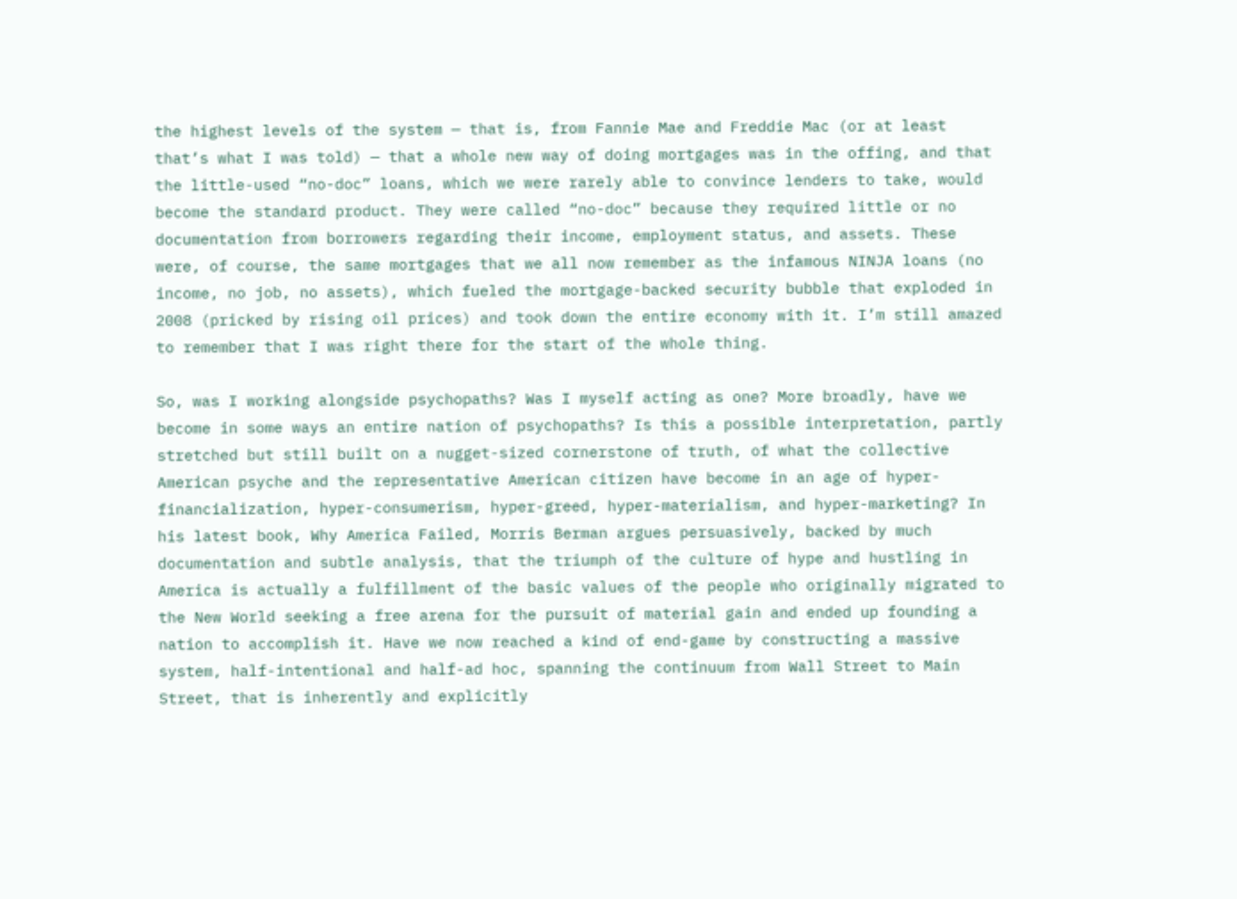the highest levels of the system — that is, from Fannie Mae and Freddie Mac (or at least that’s what I was told) — that a whole new way of doing mortgages was in the offing, and that the little-used “no-doc” loans, which we were rarely able to convince lenders to take, would become the standard product. They were called “no-doc” because they required little or no documentation from borrowers regarding their income, employment status, and assets. These were, of course, the same mortgages that we all now remember as the infamous NINJA loans (no income, no job, no assets), which fueled the mortgage-backed security bubble that exploded in 2008 (pricked by rising oil prices) and took down the entire economy with it. I’m still amazed to remember that I was right there for the start of the whole thing.

So, was I working alongside psychopaths? Was I myself acting as one? More broadly, have we become in some ways an entire nation of psychopaths? Is this a possible interpretation, partly stretched but still built on a nugget-sized cornerstone of truth, of what the collective American psyche and the representative American citizen have become in an age of hyper-financialization, hyper-consumerism, hyper-greed, hyper-materialism, and hyper-marketing? In his latest book, Why America Failed, Morris Berman argues persuasively, backed by much documentation and subtle analysis, that the triumph of the culture of hype and hustling in America is actually a fulfillment of the basic values of the people who originally migrated to the New World seeking a free arena for the pursuit of material gain and ended up founding a nation to accomplish it. Have we now reached a kind of end-game by constructing a massive system, half-intentional and half-ad hoc, spanning the continuum from Wall Street to Main Street, that is inherently and explicitly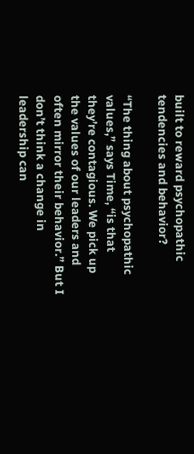built to reward psychopathic tendencies and behavior?

“The thing about psychopathic values,” says Time, “is that they’re contagious. We pick up the values of our leaders and often mirror their behavior.” But I don’t think a change in leadership can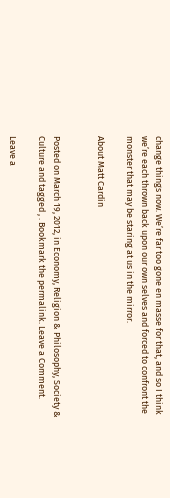change things now. We’re far too gone en masse for that, and so I think we’re each thrown back upon our own selves and forced to confront the monster that may be staring at us in the mirror.

About Matt Cardin


Posted on March 19, 2012, in Economy, Religion & Philosophy, Society & Culture and tagged , . Bookmark the permalink. Leave a Comment.

Leave a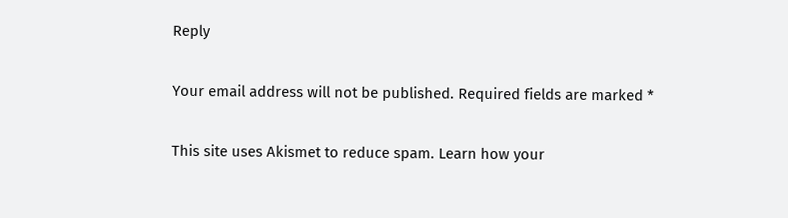Reply

Your email address will not be published. Required fields are marked *

This site uses Akismet to reduce spam. Learn how your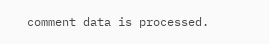comment data is processed.